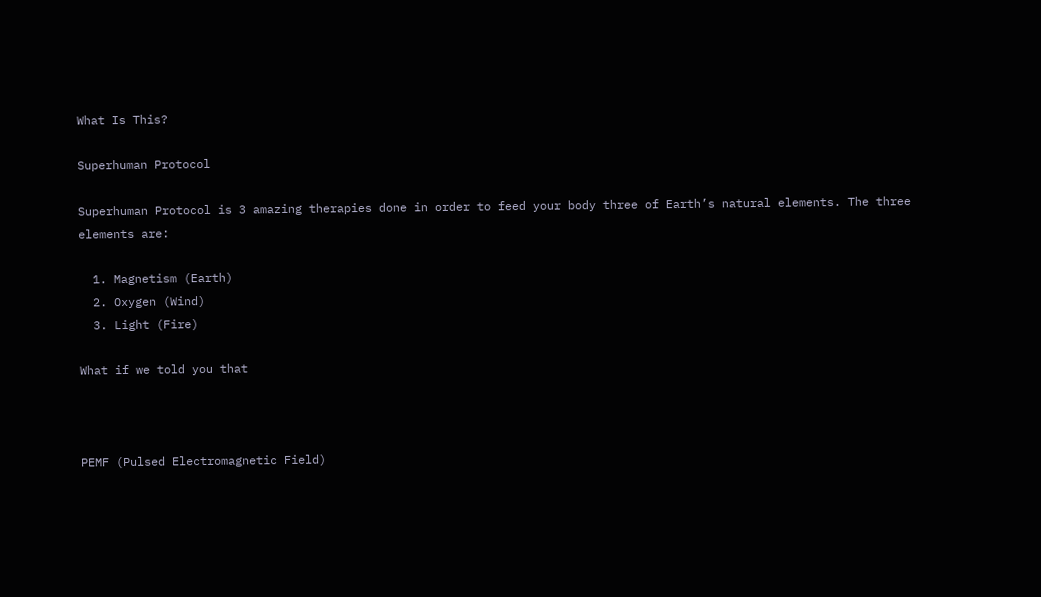What Is This?

Superhuman Protocol

Superhuman Protocol is 3 amazing therapies done in order to feed your body three of Earth’s natural elements. The three elements are:

  1. Magnetism (Earth)
  2. Oxygen (Wind)
  3. Light (Fire)

What if we told you that



PEMF (Pulsed Electromagnetic Field)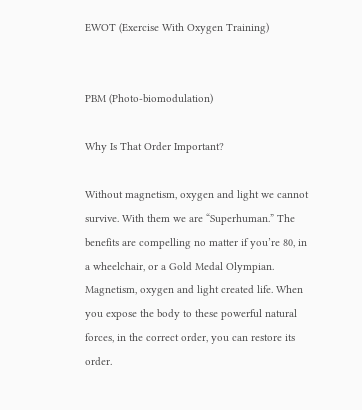EWOT (Exercise With Oxygen Training)


PBM (Photo-biomodulation)

Why Is That Order Important?

Without magnetism, oxygen and light we cannot survive. With them we are “Superhuman.” The benefits are compelling no matter if you’re 80, in a wheelchair, or a Gold Medal Olympian. Magnetism, oxygen and light created life. When you expose the body to these powerful natural forces, in the correct order, you can restore its order.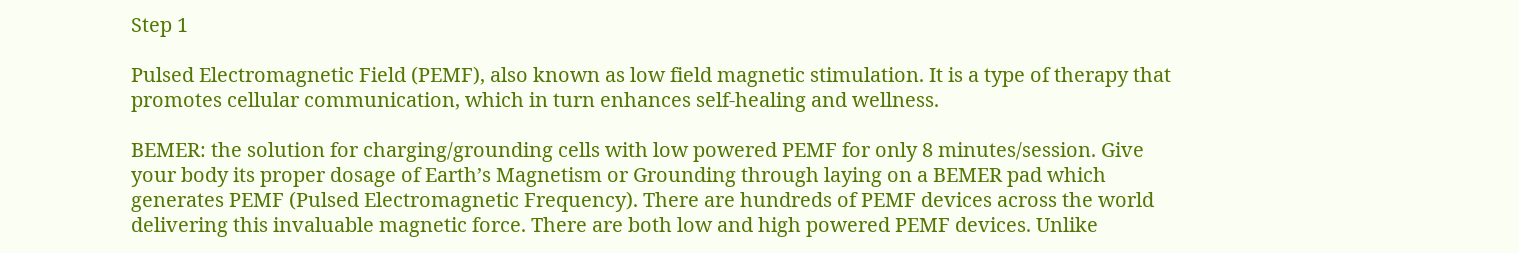Step 1

Pulsed Electromagnetic Field (PEMF), also known as low field magnetic stimulation. It is a type of therapy that promotes cellular communication, which in turn enhances self-healing and wellness.

BEMER: the solution for charging/grounding cells with low powered PEMF for only 8 minutes/session. Give your body its proper dosage of Earth’s Magnetism or Grounding through laying on a BEMER pad which generates PEMF (Pulsed Electromagnetic Frequency). There are hundreds of PEMF devices across the world delivering this invaluable magnetic force. There are both low and high powered PEMF devices. Unlike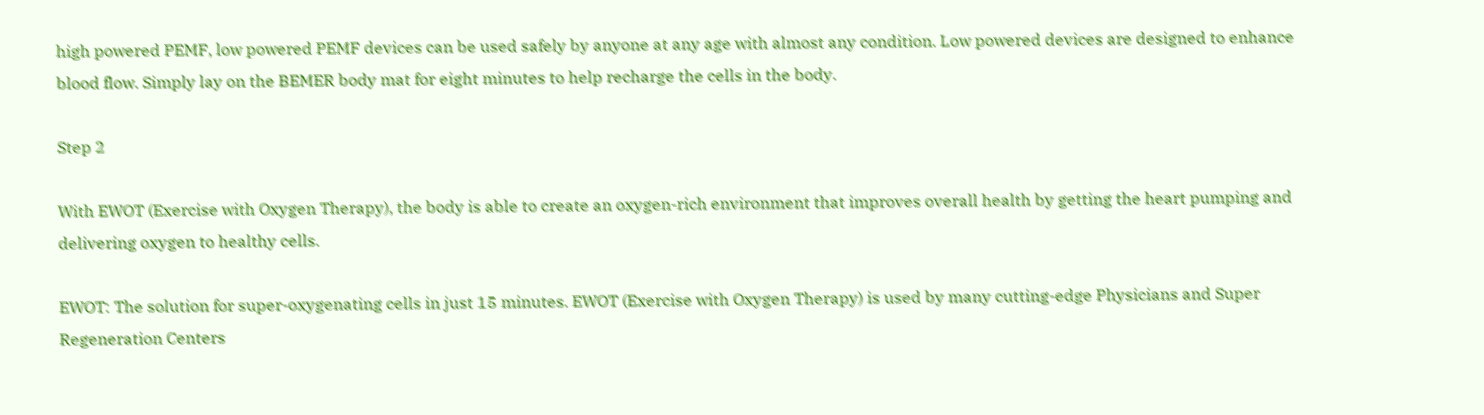high powered PEMF, low powered PEMF devices can be used safely by anyone at any age with almost any condition. Low powered devices are designed to enhance blood flow. Simply lay on the BEMER body mat for eight minutes to help recharge the cells in the body.

Step 2

With EWOT (Exercise with Oxygen Therapy), the body is able to create an oxygen-rich environment that improves overall health by getting the heart pumping and delivering oxygen to healthy cells.

EWOT: The solution for super-oxygenating cells in just 15 minutes. EWOT (Exercise with Oxygen Therapy) is used by many cutting-edge Physicians and Super Regeneration Centers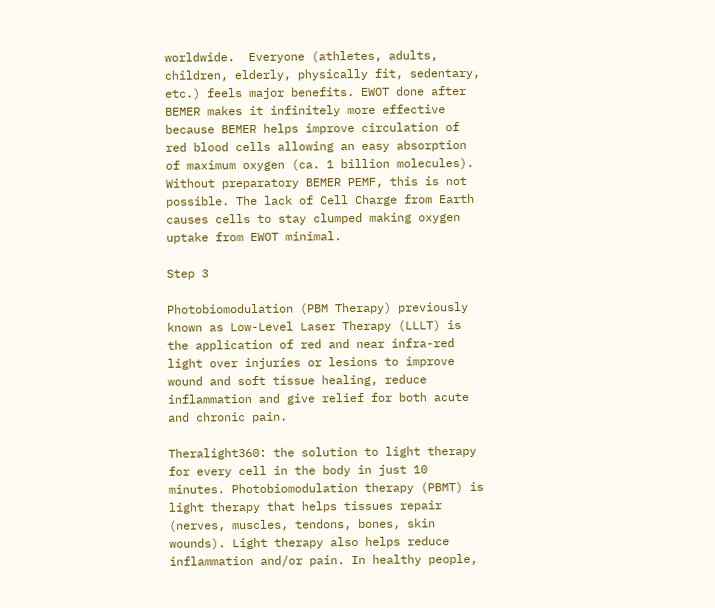worldwide.  Everyone (athletes, adults, children, elderly, physically fit, sedentary, etc.) feels major benefits. EWOT done after BEMER makes it infinitely more effective because BEMER helps improve circulation of red blood cells allowing an easy absorption of maximum oxygen (ca. 1 billion molecules). Without preparatory BEMER PEMF, this is not possible. The lack of Cell Charge from Earth causes cells to stay clumped making oxygen uptake from EWOT minimal.

Step 3

Photobiomodulation (PBM Therapy) previously known as Low-Level Laser Therapy (LLLT) is the application of red and near infra-red light over injuries or lesions to improve wound and soft tissue healing, reduce inflammation and give relief for both acute and chronic pain.

Theralight360: the solution to light therapy for every cell in the body in just 10 minutes. Photobiomodulation therapy (PBMT) is light therapy that helps tissues repair (nerves, muscles, tendons, bones, skin wounds). Light therapy also helps reduce inflammation and/or pain. In healthy people,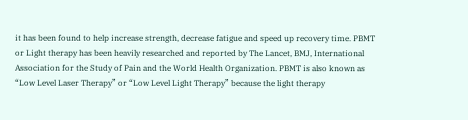it has been found to help increase strength, decrease fatigue and speed up recovery time. PBMT or Light therapy has been heavily researched and reported by The Lancet, BMJ, International Association for the Study of Pain and the World Health Organization. PBMT is also known as “Low Level Laser Therapy” or “Low Level Light Therapy” because the light therapy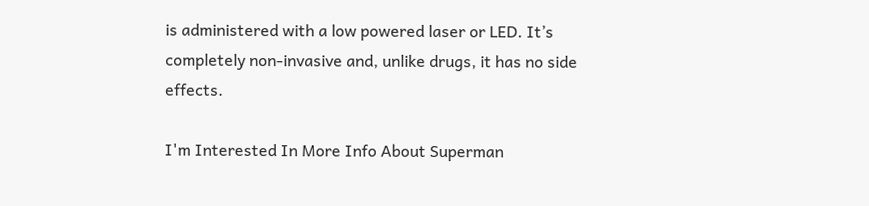is administered with a low powered laser or LED. It’s completely non-invasive and, unlike drugs, it has no side effects.

I'm Interested In More Info About Superman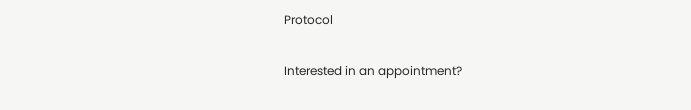Protocol


Interested in an appointment?